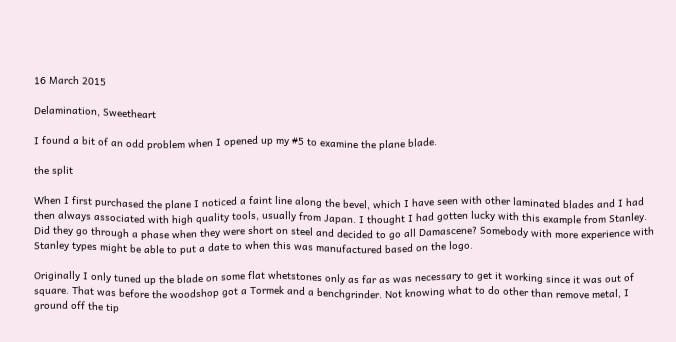16 March 2015

Delamination, Sweetheart

I found a bit of an odd problem when I opened up my #5 to examine the plane blade.

the split

When I first purchased the plane I noticed a faint line along the bevel, which I have seen with other laminated blades and I had then always associated with high quality tools, usually from Japan. I thought I had gotten lucky with this example from Stanley. Did they go through a phase when they were short on steel and decided to go all Damascene? Somebody with more experience with Stanley types might be able to put a date to when this was manufactured based on the logo.

Originally I only tuned up the blade on some flat whetstones only as far as was necessary to get it working since it was out of square. That was before the woodshop got a Tormek and a benchgrinder. Not knowing what to do other than remove metal, I ground off the tip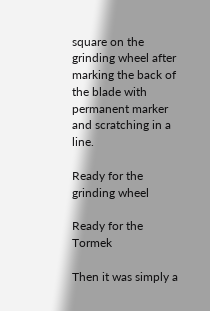square on the grinding wheel after marking the back of the blade with permanent marker and scratching in a line.

Ready for the grinding wheel

Ready for the Tormek

Then it was simply a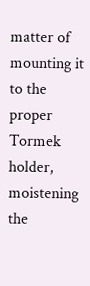matter of mounting it to the proper Tormek holder, moistening the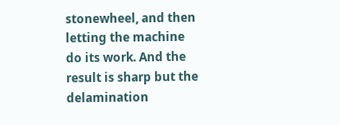stonewheel, and then letting the machine do its work. And the result is sharp but the delamination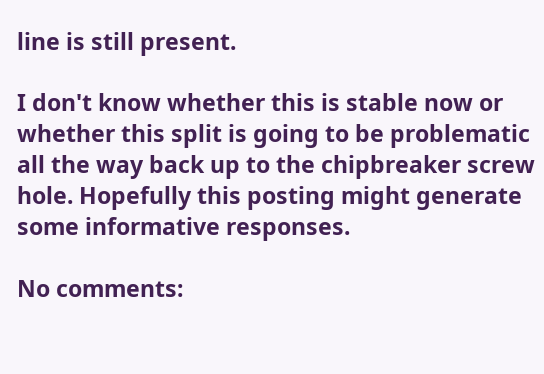line is still present.

I don't know whether this is stable now or whether this split is going to be problematic all the way back up to the chipbreaker screw hole. Hopefully this posting might generate some informative responses.

No comments: